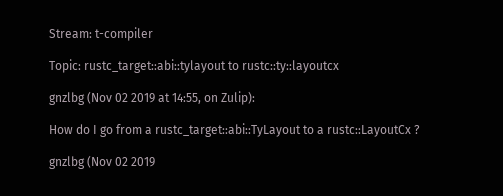Stream: t-compiler

Topic: rustc_target::abi::tylayout to rustc::ty::layoutcx

gnzlbg (Nov 02 2019 at 14:55, on Zulip):

How do I go from a rustc_target::abi::TyLayout to a rustc::LayoutCx ?

gnzlbg (Nov 02 2019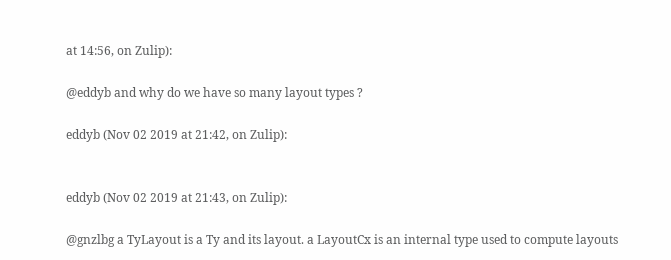at 14:56, on Zulip):

@eddyb and why do we have so many layout types ?

eddyb (Nov 02 2019 at 21:42, on Zulip):


eddyb (Nov 02 2019 at 21:43, on Zulip):

@gnzlbg a TyLayout is a Ty and its layout. a LayoutCx is an internal type used to compute layouts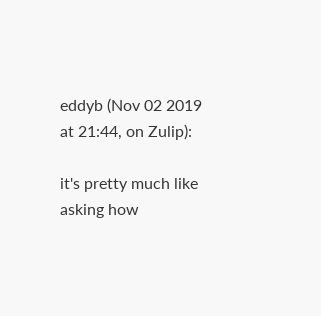eddyb (Nov 02 2019 at 21:44, on Zulip):

it's pretty much like asking how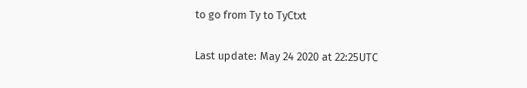to go from Ty to TyCtxt

Last update: May 24 2020 at 22:25UTC